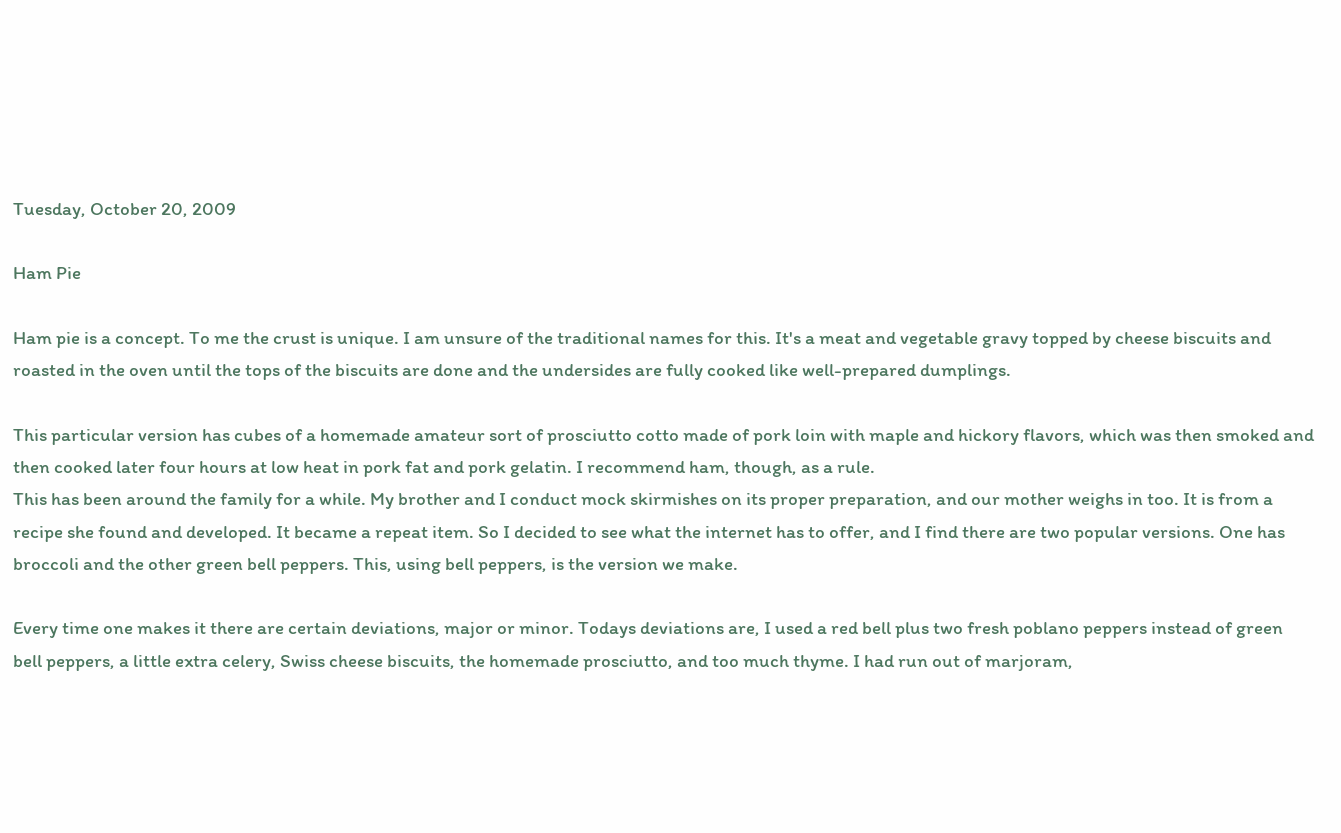Tuesday, October 20, 2009

Ham Pie

Ham pie is a concept. To me the crust is unique. I am unsure of the traditional names for this. It's a meat and vegetable gravy topped by cheese biscuits and roasted in the oven until the tops of the biscuits are done and the undersides are fully cooked like well-prepared dumplings.

This particular version has cubes of a homemade amateur sort of prosciutto cotto made of pork loin with maple and hickory flavors, which was then smoked and then cooked later four hours at low heat in pork fat and pork gelatin. I recommend ham, though, as a rule.
This has been around the family for a while. My brother and I conduct mock skirmishes on its proper preparation, and our mother weighs in too. It is from a recipe she found and developed. It became a repeat item. So I decided to see what the internet has to offer, and I find there are two popular versions. One has broccoli and the other green bell peppers. This, using bell peppers, is the version we make.

Every time one makes it there are certain deviations, major or minor. Todays deviations are, I used a red bell plus two fresh poblano peppers instead of green bell peppers, a little extra celery, Swiss cheese biscuits, the homemade prosciutto, and too much thyme. I had run out of marjoram,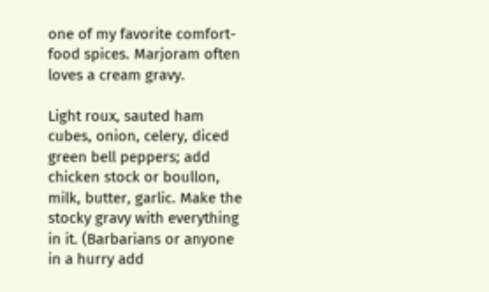one of my favorite comfort-food spices. Marjoram often loves a cream gravy.

Light roux, sauted ham cubes, onion, celery, diced green bell peppers; add chicken stock or boullon, milk, butter, garlic. Make the stocky gravy with everything in it. (Barbarians or anyone in a hurry add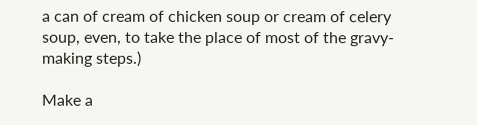a can of cream of chicken soup or cream of celery soup, even, to take the place of most of the gravy-making steps.)

Make a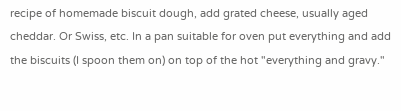recipe of homemade biscuit dough, add grated cheese, usually aged cheddar. Or Swiss, etc. In a pan suitable for oven put everything and add the biscuits (I spoon them on) on top of the hot "everything and gravy."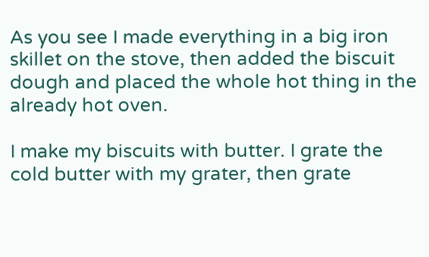As you see I made everything in a big iron skillet on the stove, then added the biscuit dough and placed the whole hot thing in the already hot oven.

I make my biscuits with butter. I grate the cold butter with my grater, then grate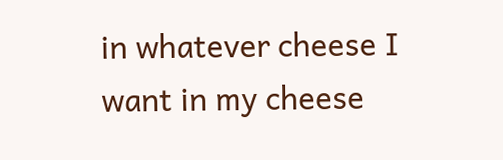in whatever cheese I want in my cheese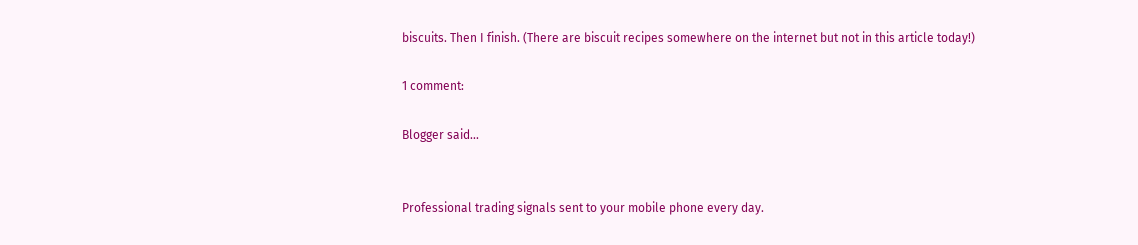biscuits. Then I finish. (There are biscuit recipes somewhere on the internet but not in this article today!)

1 comment:

Blogger said...


Professional trading signals sent to your mobile phone every day.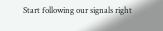Start following our signals right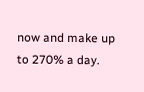now and make up to 270% a day.